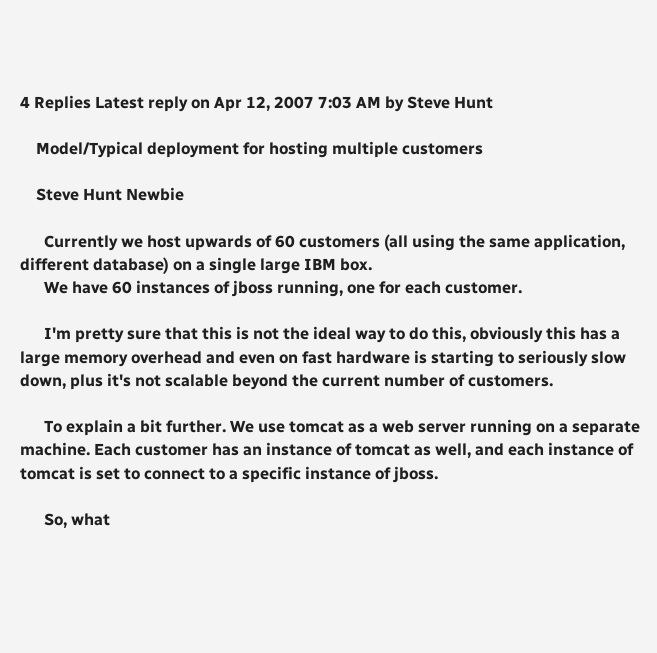4 Replies Latest reply on Apr 12, 2007 7:03 AM by Steve Hunt

    Model/Typical deployment for hosting multiple customers

    Steve Hunt Newbie

      Currently we host upwards of 60 customers (all using the same application, different database) on a single large IBM box.
      We have 60 instances of jboss running, one for each customer.

      I'm pretty sure that this is not the ideal way to do this, obviously this has a large memory overhead and even on fast hardware is starting to seriously slow down, plus it's not scalable beyond the current number of customers.

      To explain a bit further. We use tomcat as a web server running on a separate machine. Each customer has an instance of tomcat as well, and each instance of tomcat is set to connect to a specific instance of jboss.

      So, what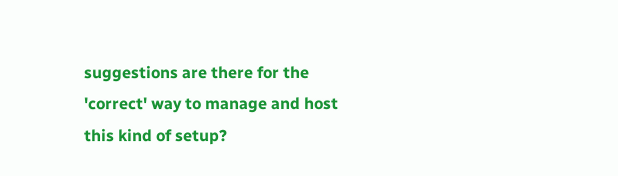suggestions are there for the 'correct' way to manage and host this kind of setup?